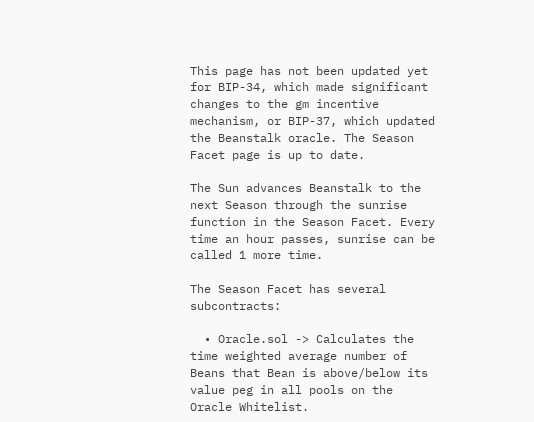This page has not been updated yet for BIP-34, which made significant changes to the gm incentive mechanism, or BIP-37, which updated the Beanstalk oracle. The Season Facet page is up to date.

The Sun advances Beanstalk to the next Season through the sunrise function in the Season Facet. Every time an hour passes, sunrise can be called 1 more time.

The Season Facet has several subcontracts:

  • Oracle.sol -> Calculates the time weighted average number of Beans that Bean is above/below its value peg in all pools on the Oracle Whitelist.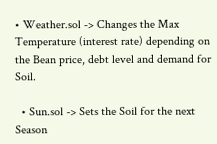• Weather.sol -> Changes the Max Temperature (interest rate) depending on the Bean price, debt level and demand for Soil.

  • Sun.sol -> Sets the Soil for the next Season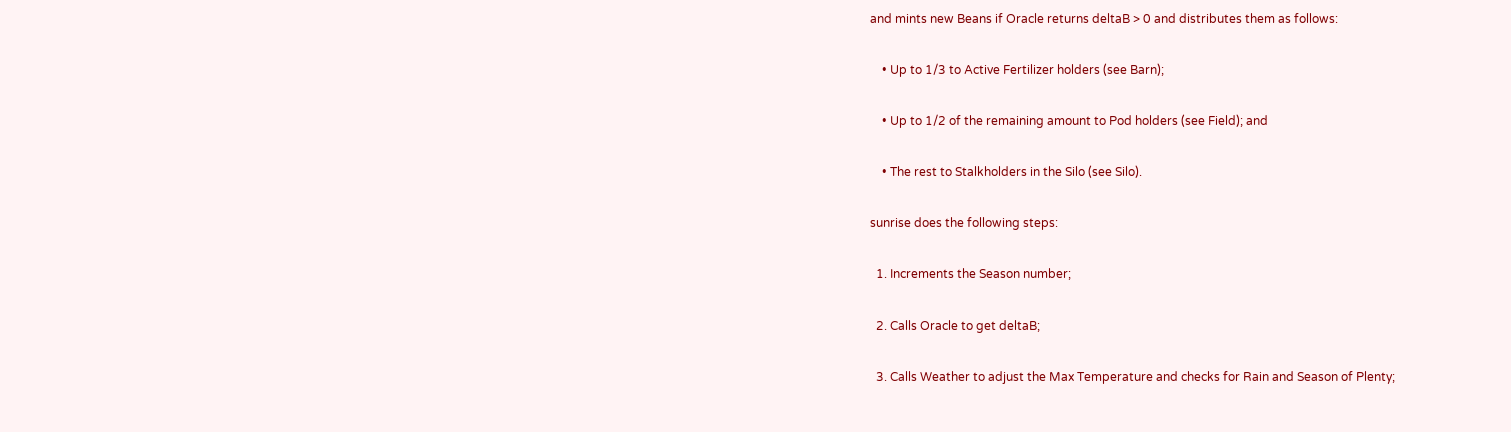and mints new Beans if Oracle returns deltaB > 0 and distributes them as follows:

    • Up to 1/3 to Active Fertilizer holders (see Barn);

    • Up to 1/2 of the remaining amount to Pod holders (see Field); and

    • The rest to Stalkholders in the Silo (see Silo).

sunrise does the following steps:

  1. Increments the Season number;

  2. Calls Oracle to get deltaB;

  3. Calls Weather to adjust the Max Temperature and checks for Rain and Season of Plenty;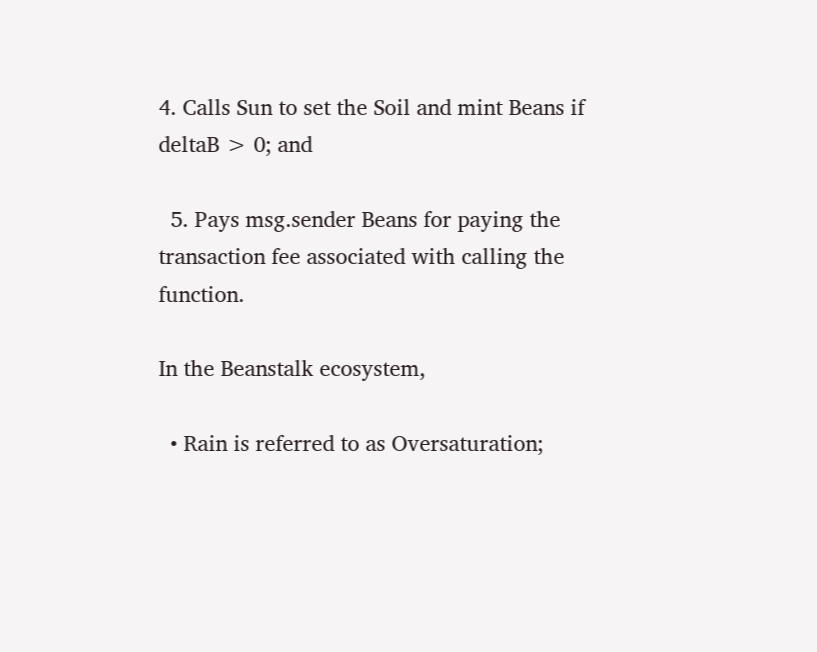4. Calls Sun to set the Soil and mint Beans if deltaB > 0; and

  5. Pays msg.sender Beans for paying the transaction fee associated with calling the function.

In the Beanstalk ecosystem,

  • Rain is referred to as Oversaturation;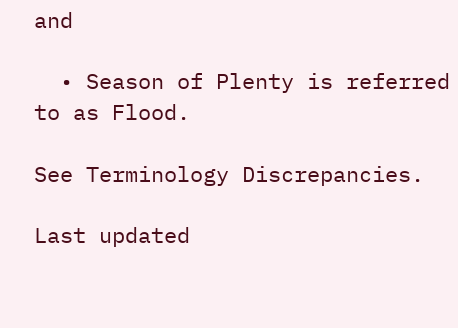and

  • Season of Plenty is referred to as Flood.

See Terminology Discrepancies.

Last updated